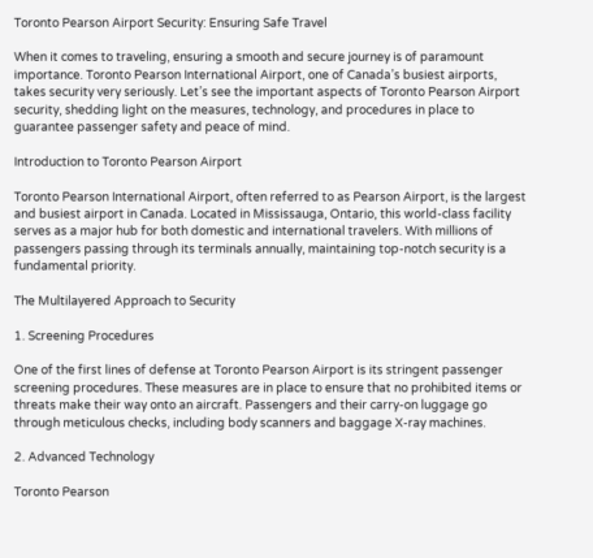Toronto Pearson Airport Security: Ensuring Safe Travel

When it comes to traveling, ensuring a smooth and secure journey is of paramount importance. Toronto Pearson International Airport, one of Canada’s busiest airports, takes security very seriously. Let’s see the important aspects of Toronto Pearson Airport security, shedding light on the measures, technology, and procedures in place to guarantee passenger safety and peace of mind.

Introduction to Toronto Pearson Airport

Toronto Pearson International Airport, often referred to as Pearson Airport, is the largest and busiest airport in Canada. Located in Mississauga, Ontario, this world-class facility serves as a major hub for both domestic and international travelers. With millions of passengers passing through its terminals annually, maintaining top-notch security is a fundamental priority.

The Multilayered Approach to Security

1. Screening Procedures

One of the first lines of defense at Toronto Pearson Airport is its stringent passenger screening procedures. These measures are in place to ensure that no prohibited items or threats make their way onto an aircraft. Passengers and their carry-on luggage go through meticulous checks, including body scanners and baggage X-ray machines.

2. Advanced Technology

Toronto Pearson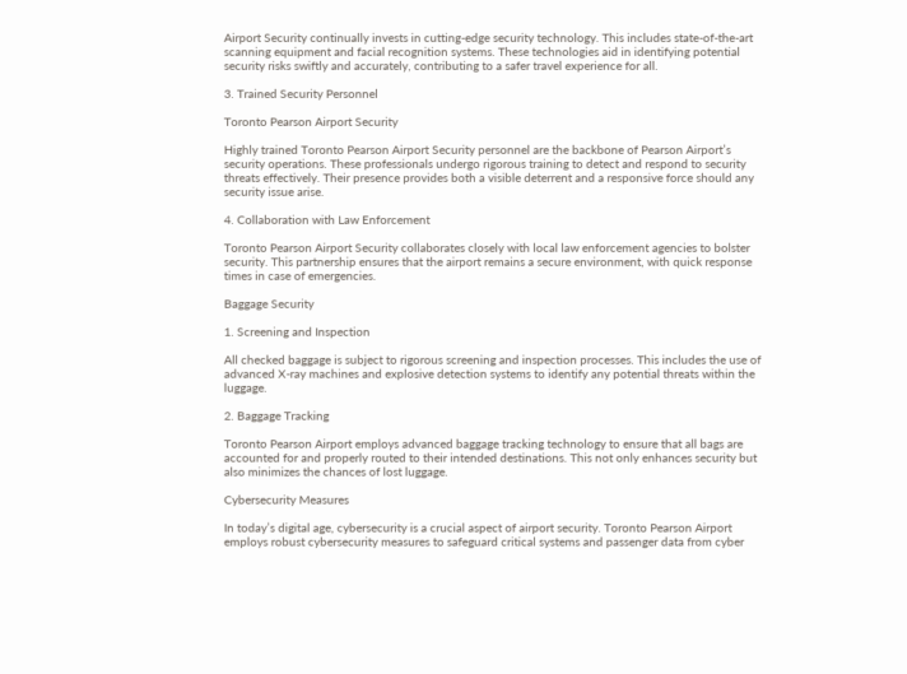Airport Security continually invests in cutting-edge security technology. This includes state-of-the-art scanning equipment and facial recognition systems. These technologies aid in identifying potential security risks swiftly and accurately, contributing to a safer travel experience for all.

3. Trained Security Personnel

Toronto Pearson Airport Security

Highly trained Toronto Pearson Airport Security personnel are the backbone of Pearson Airport’s security operations. These professionals undergo rigorous training to detect and respond to security threats effectively. Their presence provides both a visible deterrent and a responsive force should any security issue arise.

4. Collaboration with Law Enforcement

Toronto Pearson Airport Security collaborates closely with local law enforcement agencies to bolster security. This partnership ensures that the airport remains a secure environment, with quick response times in case of emergencies.

Baggage Security

1. Screening and Inspection

All checked baggage is subject to rigorous screening and inspection processes. This includes the use of advanced X-ray machines and explosive detection systems to identify any potential threats within the luggage.

2. Baggage Tracking

Toronto Pearson Airport employs advanced baggage tracking technology to ensure that all bags are accounted for and properly routed to their intended destinations. This not only enhances security but also minimizes the chances of lost luggage.

Cybersecurity Measures

In today’s digital age, cybersecurity is a crucial aspect of airport security. Toronto Pearson Airport employs robust cybersecurity measures to safeguard critical systems and passenger data from cyber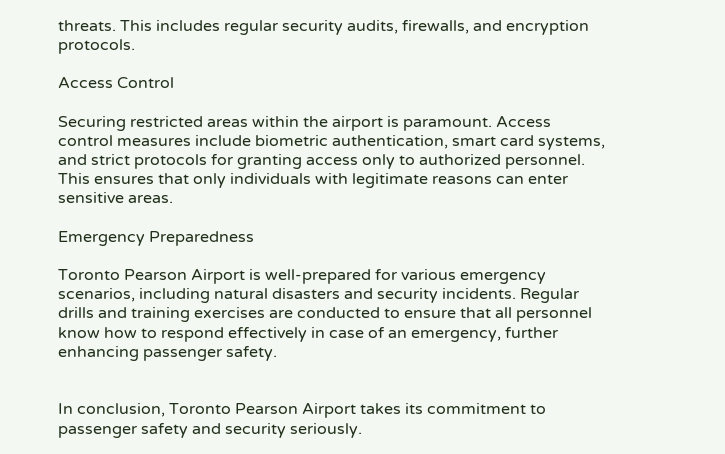threats. This includes regular security audits, firewalls, and encryption protocols.

Access Control

Securing restricted areas within the airport is paramount. Access control measures include biometric authentication, smart card systems, and strict protocols for granting access only to authorized personnel. This ensures that only individuals with legitimate reasons can enter sensitive areas.

Emergency Preparedness

Toronto Pearson Airport is well-prepared for various emergency scenarios, including natural disasters and security incidents. Regular drills and training exercises are conducted to ensure that all personnel know how to respond effectively in case of an emergency, further enhancing passenger safety.


In conclusion, Toronto Pearson Airport takes its commitment to passenger safety and security seriously.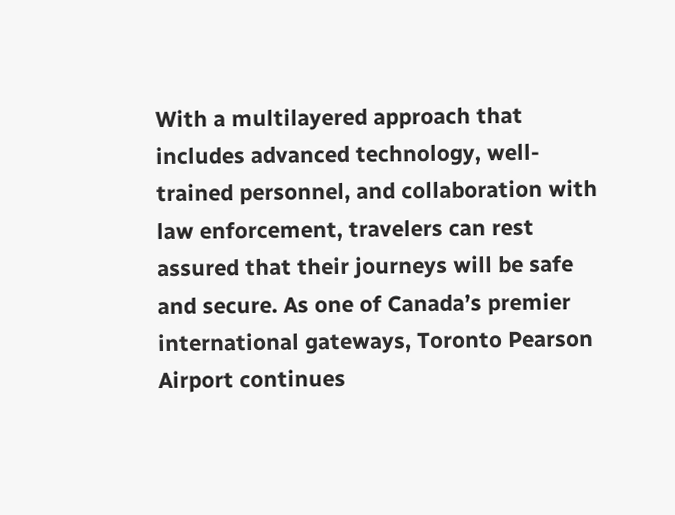With a multilayered approach that includes advanced technology, well-trained personnel, and collaboration with law enforcement, travelers can rest assured that their journeys will be safe and secure. As one of Canada’s premier international gateways, Toronto Pearson Airport continues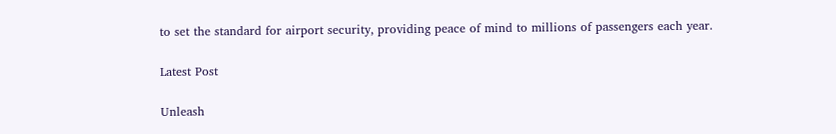to set the standard for airport security, providing peace of mind to millions of passengers each year.

Latest Post

Unleash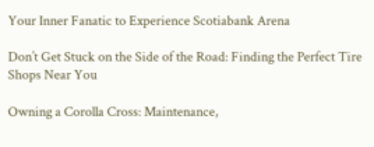Your Inner Fanatic to Experience Scotiabank Arena

Don’t Get Stuck on the Side of the Road: Finding the Perfect Tire Shops Near You

Owning a Corolla Cross: Maintenance,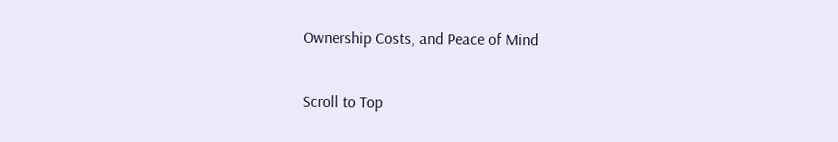Ownership Costs, and Peace of Mind

Scroll to Top